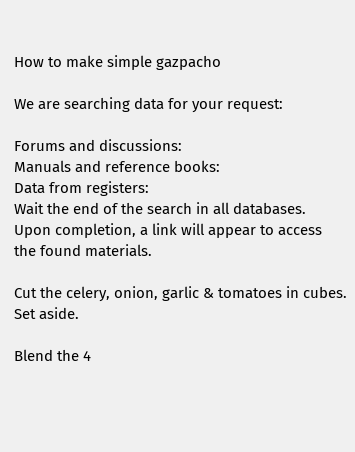How to make simple gazpacho

We are searching data for your request:

Forums and discussions:
Manuals and reference books:
Data from registers:
Wait the end of the search in all databases.
Upon completion, a link will appear to access the found materials.

Cut the celery, onion, garlic & tomatoes in cubes. Set aside.

Blend the 4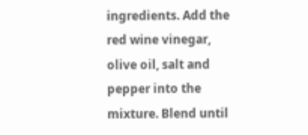ingredients. Add the red wine vinegar, olive oil, salt and pepper into the mixture. Blend until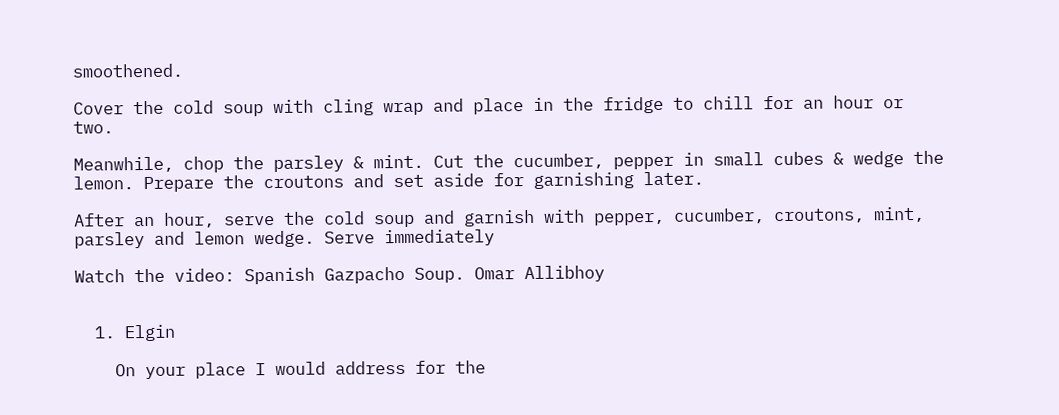smoothened.

Cover the cold soup with cling wrap and place in the fridge to chill for an hour or two.

Meanwhile, chop the parsley & mint. Cut the cucumber, pepper in small cubes & wedge the lemon. Prepare the croutons and set aside for garnishing later.

After an hour, serve the cold soup and garnish with pepper, cucumber, croutons, mint, parsley and lemon wedge. Serve immediately

Watch the video: Spanish Gazpacho Soup. Omar Allibhoy


  1. Elgin

    On your place I would address for the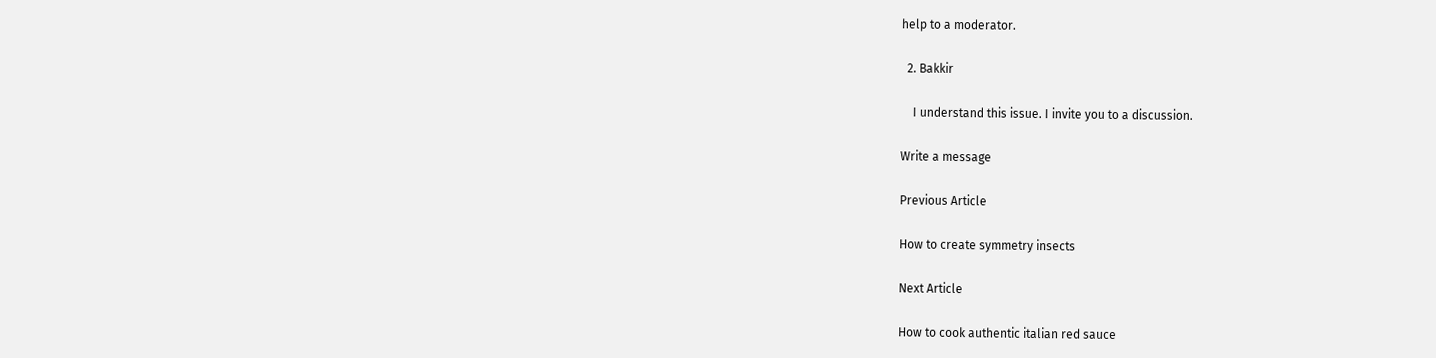help to a moderator.

  2. Bakkir

    I understand this issue. I invite you to a discussion.

Write a message

Previous Article

How to create symmetry insects

Next Article

How to cook authentic italian red sauce